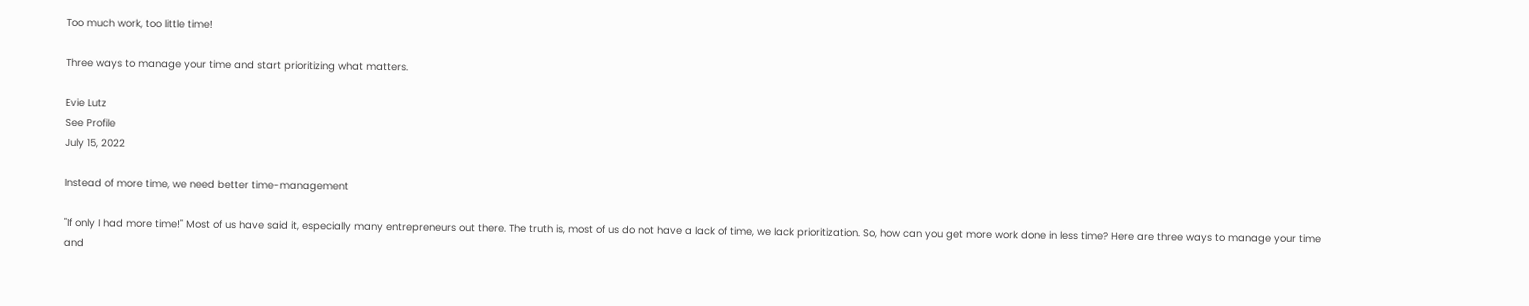Too much work, too little time!

Three ways to manage your time and start prioritizing what matters.

Evie Lutz
See Profile
July 15, 2022

Instead of more time, we need better time-management

"If only I had more time!" Most of us have said it, especially many entrepreneurs out there. The truth is, most of us do not have a lack of time, we lack prioritization. So, how can you get more work done in less time? Here are three ways to manage your time and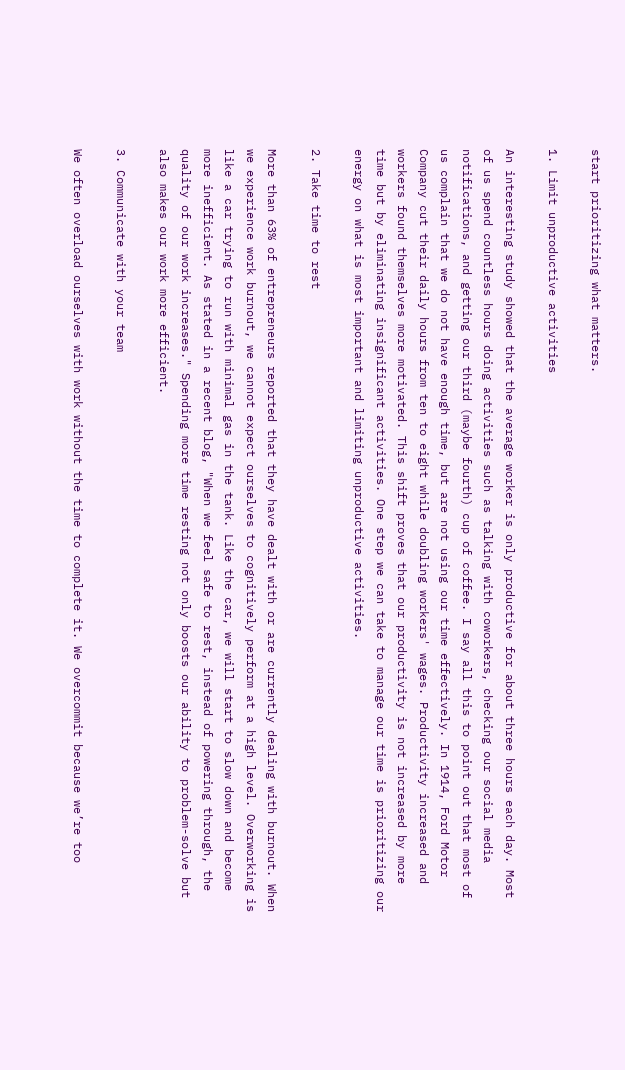start prioritizing what matters.

1. Limit unproductive activities

An interesting study showed that the average worker is only productive for about three hours each day. Most of us spend countless hours doing activities such as talking with coworkers, checking our social media notifications, and getting our third (maybe fourth) cup of coffee. I say all this to point out that most of us complain that we do not have enough time, but are not using our time effectively. In 1914, Ford Motor Company cut their daily hours from ten to eight while doubling workers' wages. Productivity increased and workers found themselves more motivated. This shift proves that our productivity is not increased by more time but by eliminating insignificant activities. One step we can take to manage our time is prioritizing our energy on what is most important and limiting unproductive activities.

2. Take time to rest

More than 63% of entrepreneurs reported that they have dealt with or are currently dealing with burnout. When we experience work burnout, we cannot expect ourselves to cognitively perform at a high level. Overworking is like a car trying to run with minimal gas in the tank. Like the car, we will start to slow down and become more inefficient. As stated in a recent blog, "When we feel safe to rest, instead of powering through, the quality of our work increases." Spending more time resting not only boosts our ability to problem-solve but also makes our work more efficient.

3. Communicate with your team

We often overload ourselves with work without the time to complete it. We overcommit because we’re too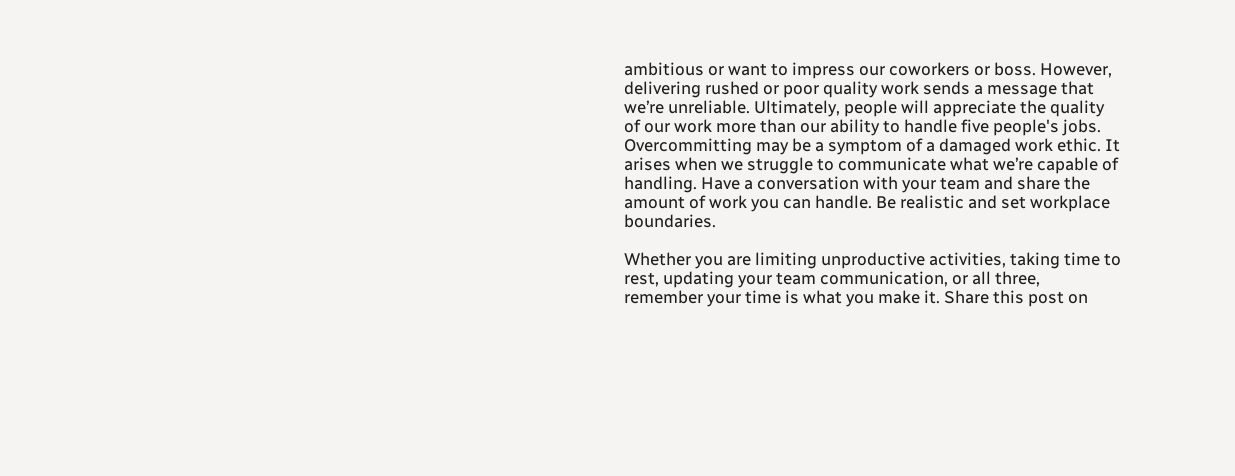ambitious or want to impress our coworkers or boss. However, delivering rushed or poor quality work sends a message that we’re unreliable. Ultimately, people will appreciate the quality of our work more than our ability to handle five people's jobs. Overcommitting may be a symptom of a damaged work ethic. It arises when we struggle to communicate what we’re capable of handling. Have a conversation with your team and share the amount of work you can handle. Be realistic and set workplace boundaries.

Whether you are limiting unproductive activities, taking time to rest, updating your team communication, or all three, remember your time is what you make it. Share this post on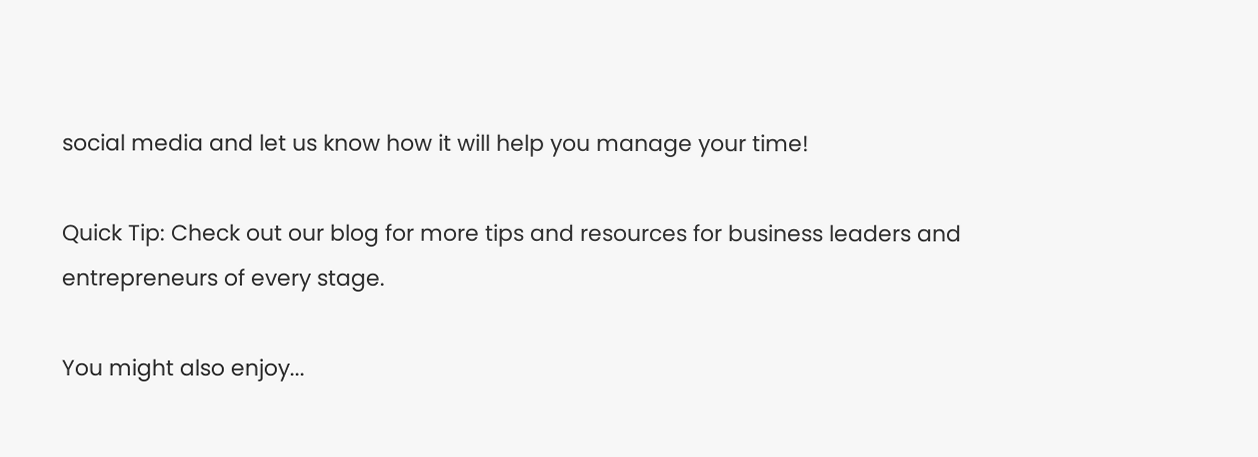social media and let us know how it will help you manage your time!

Quick Tip: Check out our blog for more tips and resources for business leaders and entrepreneurs of every stage.

You might also enjoy...